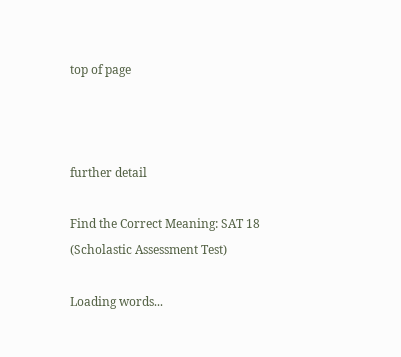top of page



further detail

Find the Correct Meaning: SAT 18 (Scholastic Assessment Test)

Loading words...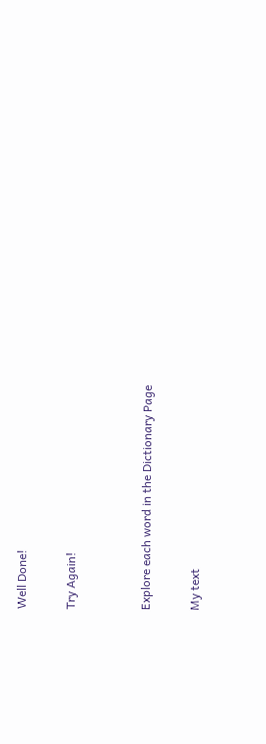Well Done!

Try Again!


Explore each word in the Dictionary Page

My text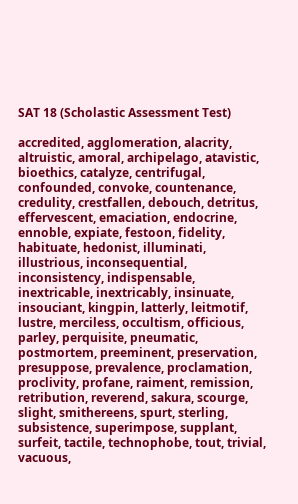SAT 18 (Scholastic Assessment Test)

accredited, agglomeration, alacrity, altruistic, amoral, archipelago, atavistic, bioethics, catalyze, centrifugal, confounded, convoke, countenance, credulity, crestfallen, debouch, detritus, effervescent, emaciation, endocrine, ennoble, expiate, festoon, fidelity, habituate, hedonist, illuminati, illustrious, inconsequential, inconsistency, indispensable, inextricable, inextricably, insinuate, insouciant, kingpin, latterly, leitmotif, lustre, merciless, occultism, officious, parley, perquisite, pneumatic, postmortem, preeminent, preservation, presuppose, prevalence, proclamation, proclivity, profane, raiment, remission, retribution, reverend, sakura, scourge, slight, smithereens, spurt, sterling, subsistence, superimpose, supplant, surfeit, tactile, technophobe, tout, trivial, vacuous,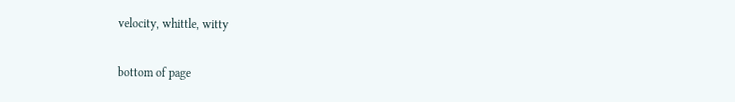velocity, whittle, witty

bottom of page